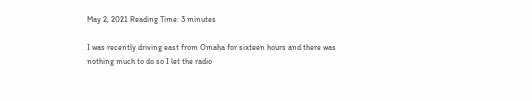May 2, 2021 Reading Time: 3 minutes

I was recently driving east from Omaha for sixteen hours and there was nothing much to do so I let the radio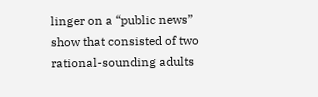linger on a “public news” show that consisted of two rational-sounding adults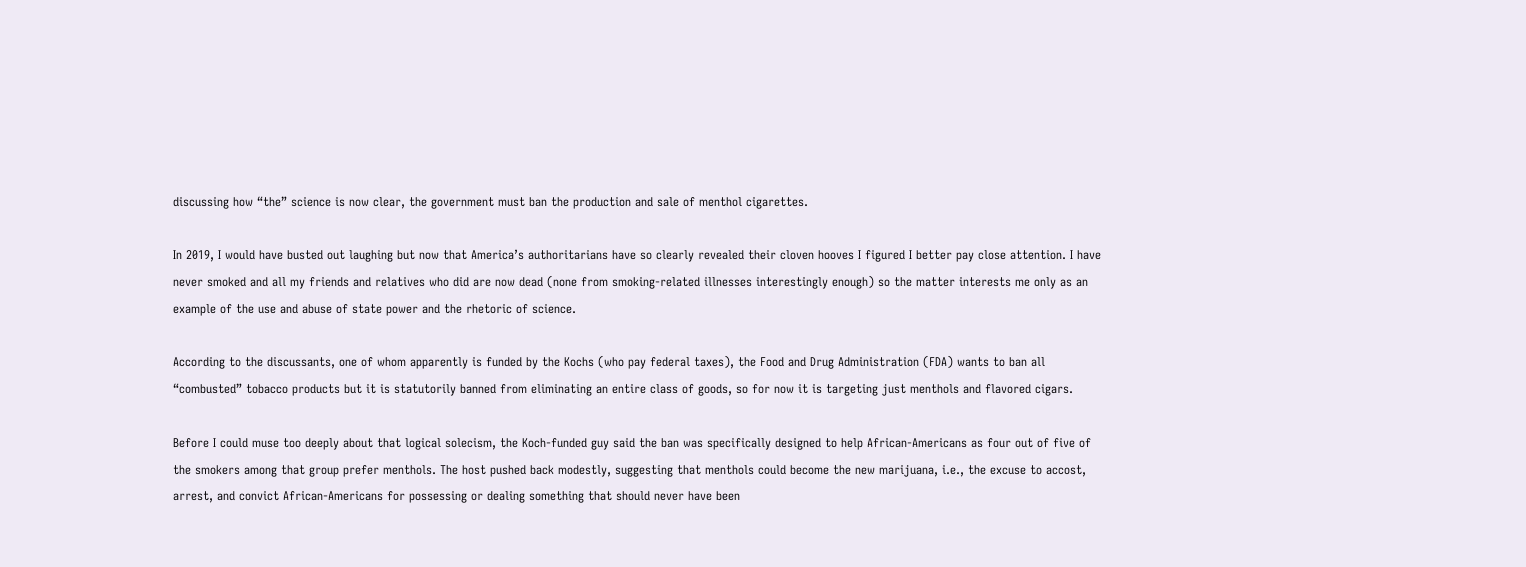discussing how “the” science is now clear, the government must ban the production and sale of menthol cigarettes.

In 2019, I would have busted out laughing but now that America’s authoritarians have so clearly revealed their cloven hooves I figured I better pay close attention. I have never smoked and all my friends and relatives who did are now dead (none from smoking-related illnesses interestingly enough) so the matter interests me only as an example of the use and abuse of state power and the rhetoric of science.

According to the discussants, one of whom apparently is funded by the Kochs (who pay federal taxes), the Food and Drug Administration (FDA) wants to ban all “combusted” tobacco products but it is statutorily banned from eliminating an entire class of goods, so for now it is targeting just menthols and flavored cigars.

Before I could muse too deeply about that logical solecism, the Koch-funded guy said the ban was specifically designed to help African-Americans as four out of five of the smokers among that group prefer menthols. The host pushed back modestly, suggesting that menthols could become the new marijuana, i.e., the excuse to accost, arrest, and convict African-Americans for possessing or dealing something that should never have been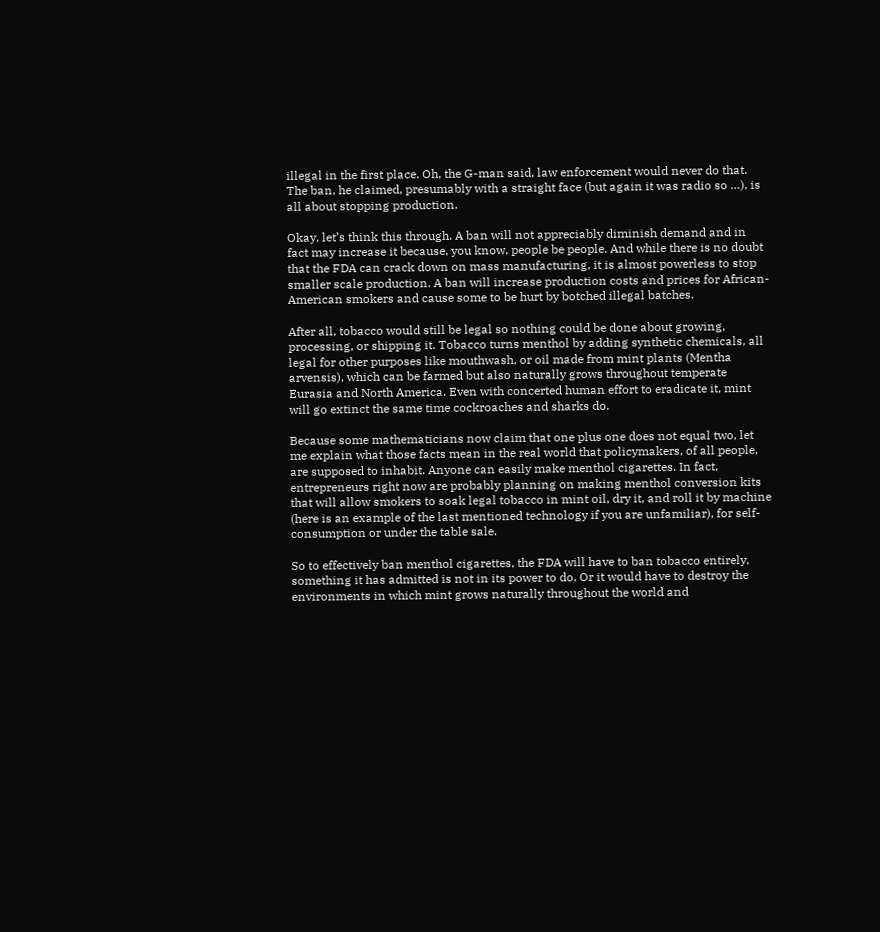illegal in the first place. Oh, the G-man said, law enforcement would never do that. The ban, he claimed, presumably with a straight face (but again it was radio so …), is all about stopping production.

Okay, let’s think this through. A ban will not appreciably diminish demand and in fact may increase it because, you know, people be people. And while there is no doubt that the FDA can crack down on mass manufacturing, it is almost powerless to stop smaller scale production. A ban will increase production costs and prices for African-American smokers and cause some to be hurt by botched illegal batches.

After all, tobacco would still be legal so nothing could be done about growing, processing, or shipping it. Tobacco turns menthol by adding synthetic chemicals, all legal for other purposes like mouthwash, or oil made from mint plants (Mentha arvensis), which can be farmed but also naturally grows throughout temperate Eurasia and North America. Even with concerted human effort to eradicate it, mint will go extinct the same time cockroaches and sharks do.

Because some mathematicians now claim that one plus one does not equal two, let me explain what those facts mean in the real world that policymakers, of all people, are supposed to inhabit. Anyone can easily make menthol cigarettes. In fact, entrepreneurs right now are probably planning on making menthol conversion kits that will allow smokers to soak legal tobacco in mint oil, dry it, and roll it by machine (here is an example of the last mentioned technology if you are unfamiliar), for self-consumption or under the table sale.

So to effectively ban menthol cigarettes, the FDA will have to ban tobacco entirely, something it has admitted is not in its power to do. Or it would have to destroy the environments in which mint grows naturally throughout the world and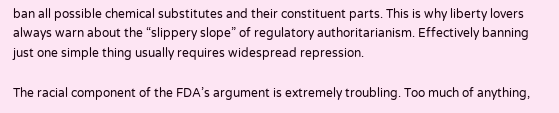ban all possible chemical substitutes and their constituent parts. This is why liberty lovers always warn about the “slippery slope” of regulatory authoritarianism. Effectively banning just one simple thing usually requires widespread repression.

The racial component of the FDA’s argument is extremely troubling. Too much of anything,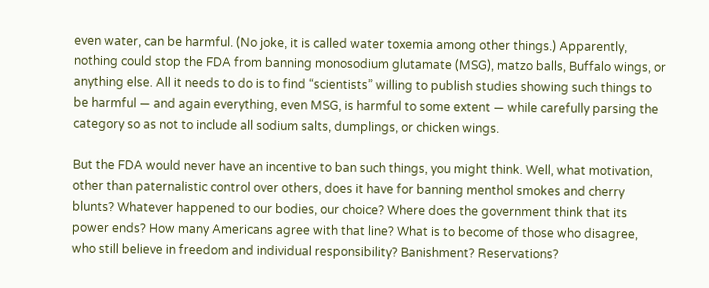even water, can be harmful. (No joke, it is called water toxemia among other things.) Apparently, nothing could stop the FDA from banning monosodium glutamate (MSG), matzo balls, Buffalo wings, or anything else. All it needs to do is to find “scientists” willing to publish studies showing such things to be harmful — and again everything, even MSG, is harmful to some extent — while carefully parsing the category so as not to include all sodium salts, dumplings, or chicken wings.

But the FDA would never have an incentive to ban such things, you might think. Well, what motivation, other than paternalistic control over others, does it have for banning menthol smokes and cherry blunts? Whatever happened to our bodies, our choice? Where does the government think that its power ends? How many Americans agree with that line? What is to become of those who disagree, who still believe in freedom and individual responsibility? Banishment? Reservations?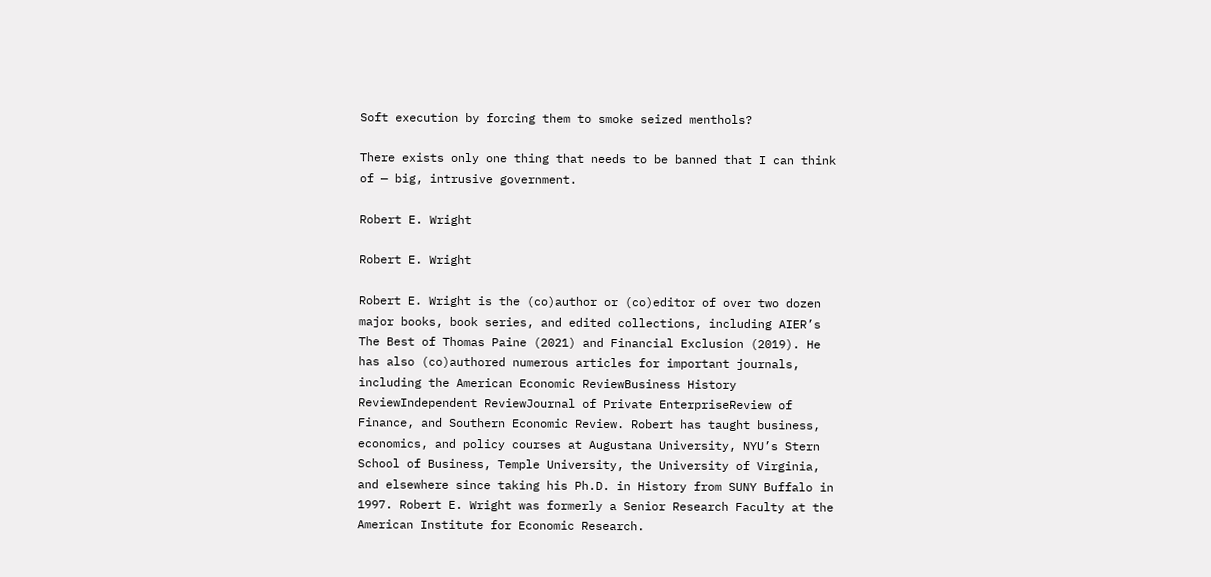Soft execution by forcing them to smoke seized menthols?

There exists only one thing that needs to be banned that I can think of — big, intrusive government.

Robert E. Wright

Robert E. Wright

Robert E. Wright is the (co)author or (co)editor of over two dozen major books, book series, and edited collections, including AIER’s The Best of Thomas Paine (2021) and Financial Exclusion (2019). He has also (co)authored numerous articles for important journals, including the American Economic ReviewBusiness History ReviewIndependent ReviewJournal of Private EnterpriseReview of Finance, and Southern Economic Review. Robert has taught business, economics, and policy courses at Augustana University, NYU’s Stern School of Business, Temple University, the University of Virginia, and elsewhere since taking his Ph.D. in History from SUNY Buffalo in 1997. Robert E. Wright was formerly a Senior Research Faculty at the American Institute for Economic Research.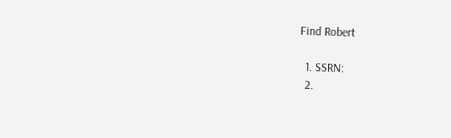Find Robert

  1. SSRN:
  2.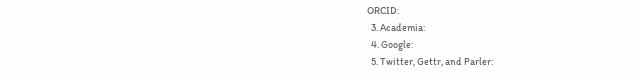ORCID:
  3. Academia:
  4. Google:
  5. Twitter, Gettr, and Parler: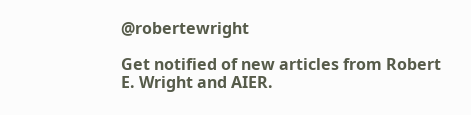@robertewright

Get notified of new articles from Robert E. Wright and AIER.